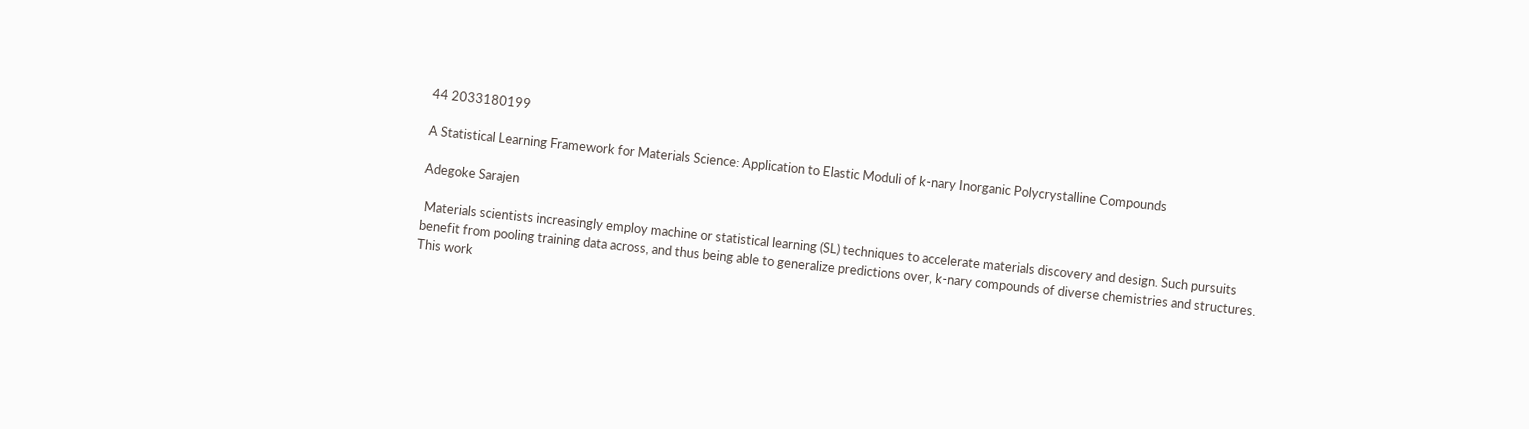44 2033180199

A Statistical Learning Framework for Materials Science: Application to Elastic Moduli of k-nary Inorganic Polycrystalline Compounds

Adegoke Sarajen

 Materials scientists increasingly employ machine or statistical learning (SL) techniques to accelerate materials discovery and design. Such pursuits benefit from pooling training data across, and thus being able to generalize predictions over, k-nary compounds of diverse chemistries and structures. This work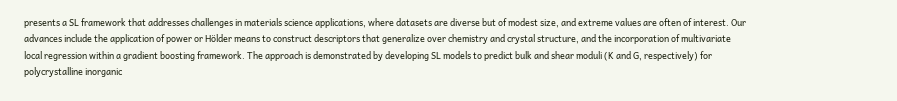presents a SL framework that addresses challenges in materials science applications, where datasets are diverse but of modest size, and extreme values are often of interest. Our advances include the application of power or Hölder means to construct descriptors that generalize over chemistry and crystal structure, and the incorporation of multivariate local regression within a gradient boosting framework. The approach is demonstrated by developing SL models to predict bulk and shear moduli (K and G, respectively) for polycrystalline inorganic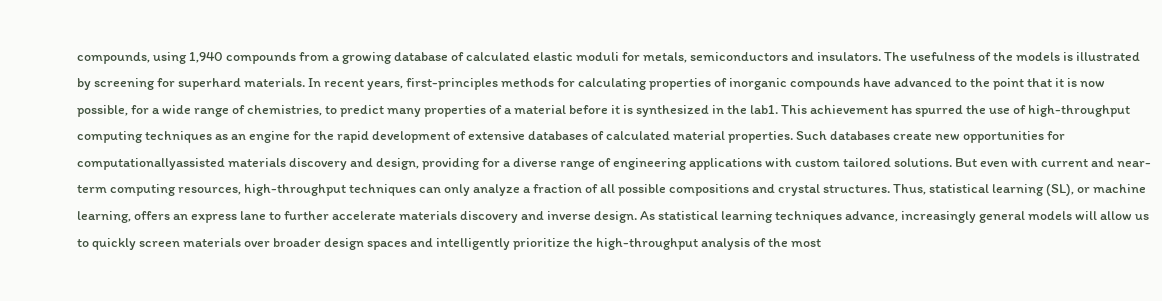compounds, using 1,940 compounds from a growing database of calculated elastic moduli for metals, semiconductors and insulators. The usefulness of the models is illustrated by screening for superhard materials. In recent years, first-principles methods for calculating properties of inorganic compounds have advanced to the point that it is now possible, for a wide range of chemistries, to predict many properties of a material before it is synthesized in the lab1. This achievement has spurred the use of high-throughput computing techniques as an engine for the rapid development of extensive databases of calculated material properties. Such databases create new opportunities for computationallyassisted materials discovery and design, providing for a diverse range of engineering applications with custom tailored solutions. But even with current and near-term computing resources, high-throughput techniques can only analyze a fraction of all possible compositions and crystal structures. Thus, statistical learning (SL), or machine learning, offers an express lane to further accelerate materials discovery and inverse design. As statistical learning techniques advance, increasingly general models will allow us to quickly screen materials over broader design spaces and intelligently prioritize the high-throughput analysis of the most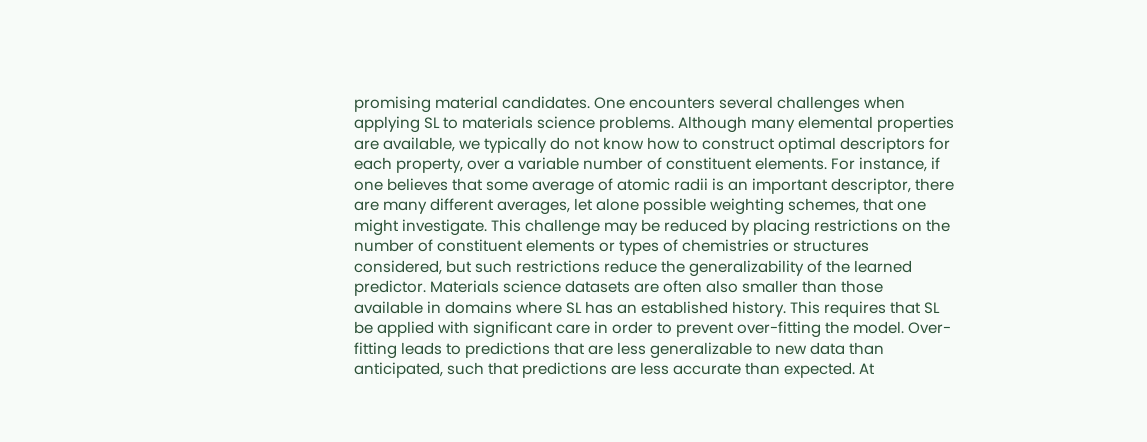promising material candidates. One encounters several challenges when applying SL to materials science problems. Although many elemental properties are available, we typically do not know how to construct optimal descriptors for each property, over a variable number of constituent elements. For instance, if one believes that some average of atomic radii is an important descriptor, there are many different averages, let alone possible weighting schemes, that one might investigate. This challenge may be reduced by placing restrictions on the number of constituent elements or types of chemistries or structures considered, but such restrictions reduce the generalizability of the learned predictor. Materials science datasets are often also smaller than those available in domains where SL has an established history. This requires that SL be applied with significant care in order to prevent over-fitting the model. Over-fitting leads to predictions that are less generalizable to new data than anticipated, such that predictions are less accurate than expected. At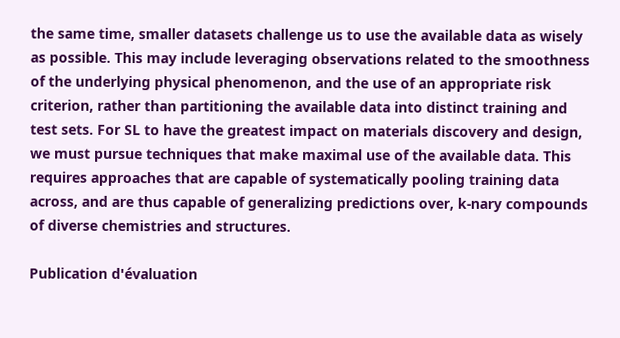the same time, smaller datasets challenge us to use the available data as wisely as possible. This may include leveraging observations related to the smoothness of the underlying physical phenomenon, and the use of an appropriate risk criterion, rather than partitioning the available data into distinct training and test sets. For SL to have the greatest impact on materials discovery and design, we must pursue techniques that make maximal use of the available data. This requires approaches that are capable of systematically pooling training data across, and are thus capable of generalizing predictions over, k-nary compounds of diverse chemistries and structures.

Publication d'évaluation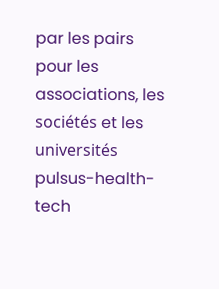par les pairs pour les associations, les sociétés et les universités pulsus-health-tech